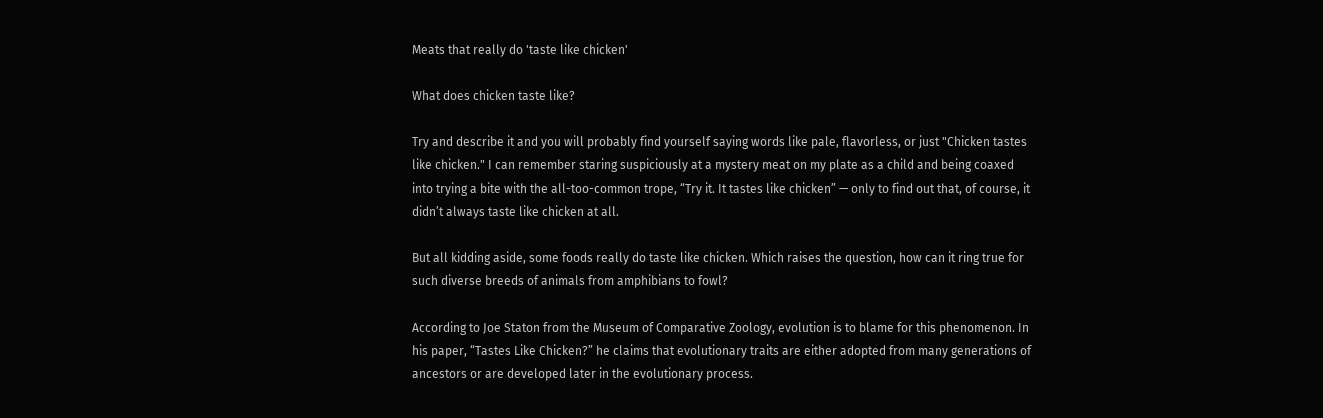Meats that really do 'taste like chicken'

What does chicken taste like?

Try and describe it and you will probably find yourself saying words like pale, flavorless, or just "Chicken tastes like chicken." I can remember staring suspiciously at a mystery meat on my plate as a child and being coaxed into trying a bite with the all-too-common trope, “Try it. It tastes like chicken” — only to find out that, of course, it didn’t always taste like chicken at all.

But all kidding aside, some foods really do taste like chicken. Which raises the question, how can it ring true for such diverse breeds of animals from amphibians to fowl?

According to Joe Staton from the Museum of Comparative Zoology, evolution is to blame for this phenomenon. In his paper, “Tastes Like Chicken?” he claims that evolutionary traits are either adopted from many generations of ancestors or are developed later in the evolutionary process.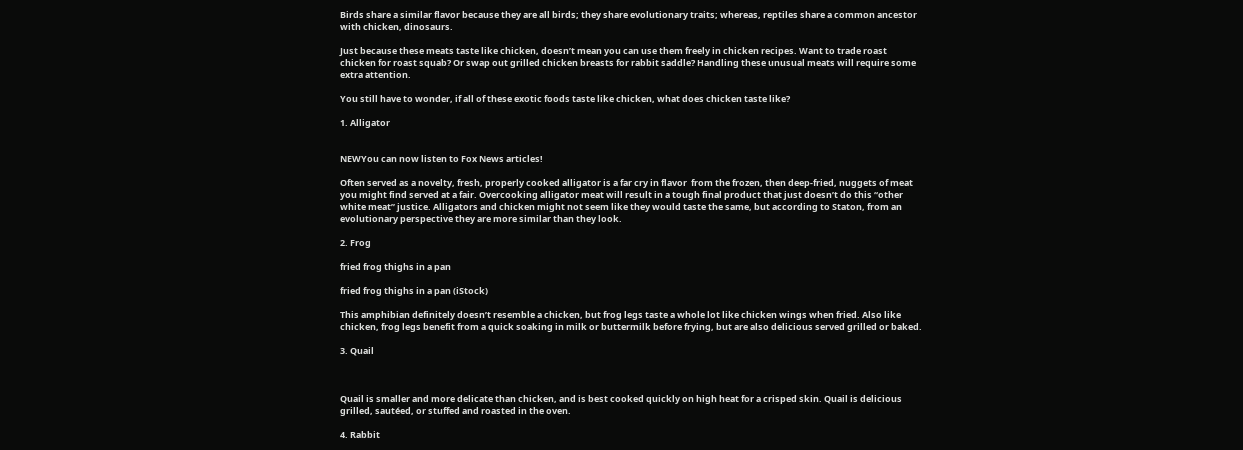Birds share a similar flavor because they are all birds; they share evolutionary traits; whereas, reptiles share a common ancestor with chicken, dinosaurs.

Just because these meats taste like chicken, doesn’t mean you can use them freely in chicken recipes. Want to trade roast chicken for roast squab? Or swap out grilled chicken breasts for rabbit saddle? Handling these unusual meats will require some extra attention.

You still have to wonder, if all of these exotic foods taste like chicken, what does chicken taste like?

1. Alligator


NEWYou can now listen to Fox News articles!

Often served as a novelty, fresh, properly cooked alligator is a far cry in flavor  from the frozen, then deep-fried, nuggets of meat you might find served at a fair. Overcooking alligator meat will result in a tough final product that just doesn’t do this “other white meat” justice. Alligators and chicken might not seem like they would taste the same, but according to Staton, from an evolutionary perspective they are more similar than they look.

2. Frog

fried frog thighs in a pan

fried frog thighs in a pan (iStock)

This amphibian definitely doesn’t resemble a chicken, but frog legs taste a whole lot like chicken wings when fried. Also like chicken, frog legs benefit from a quick soaking in milk or buttermilk before frying, but are also delicious served grilled or baked.

3. Quail



Quail is smaller and more delicate than chicken, and is best cooked quickly on high heat for a crisped skin. Quail is delicious grilled, sautéed, or stuffed and roasted in the oven.

4. Rabbit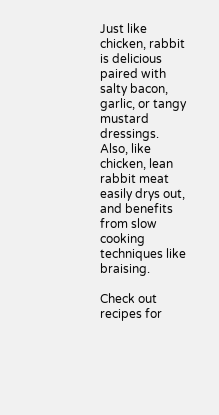Just like chicken, rabbit is delicious paired with salty bacon, garlic, or tangy mustard dressings. Also, like chicken, lean rabbit meat easily drys out, and benefits from slow cooking techniques like braising.

Check out recipes for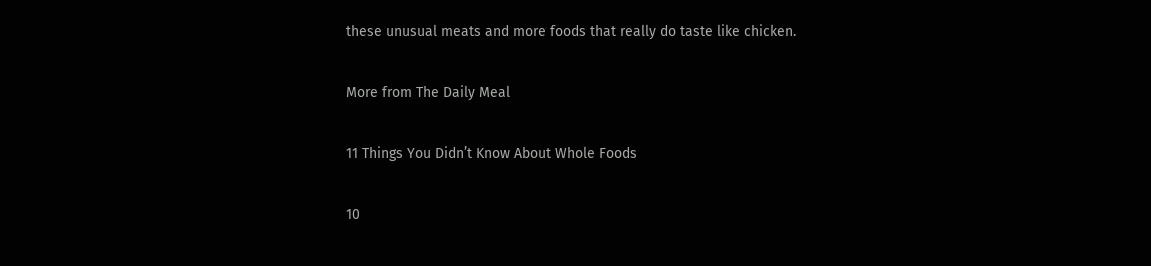these unusual meats and more foods that really do taste like chicken.

More from The Daily Meal

11 Things You Didn’t Know About Whole Foods

10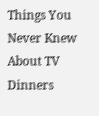Things You Never Knew About TV Dinners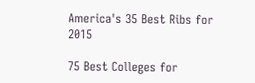America's 35 Best Ribs for 2015

75 Best Colleges for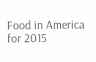Food in America for 2015